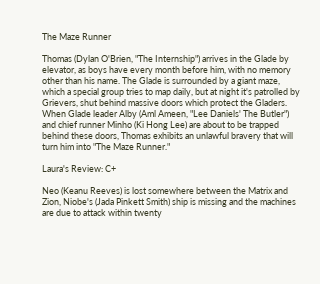The Maze Runner

Thomas (Dylan O'Brien, "The Internship") arrives in the Glade by elevator, as boys have every month before him, with no memory other than his name. The Glade is surrounded by a giant maze, which a special group tries to map daily, but at night it's patrolled by Grievers, shut behind massive doors which protect the Gladers. When Glade leader Alby (Aml Ameen, "Lee Daniels' The Butler") and chief runner Minho (Ki Hong Lee) are about to be trapped behind these doors, Thomas exhibits an unlawful bravery that will turn him into "The Maze Runner."

Laura's Review: C+

Neo (Keanu Reeves) is lost somewhere between the Matrix and Zion, Niobe's (Jada Pinkett Smith) ship is missing and the machines are due to attack within twenty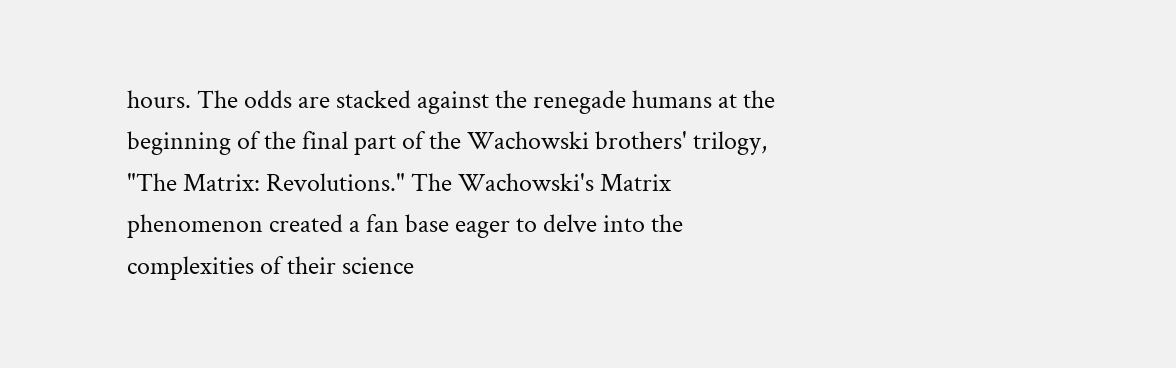hours. The odds are stacked against the renegade humans at the beginning of the final part of the Wachowski brothers' trilogy, "The Matrix: Revolutions." The Wachowski's Matrix phenomenon created a fan base eager to delve into the complexities of their science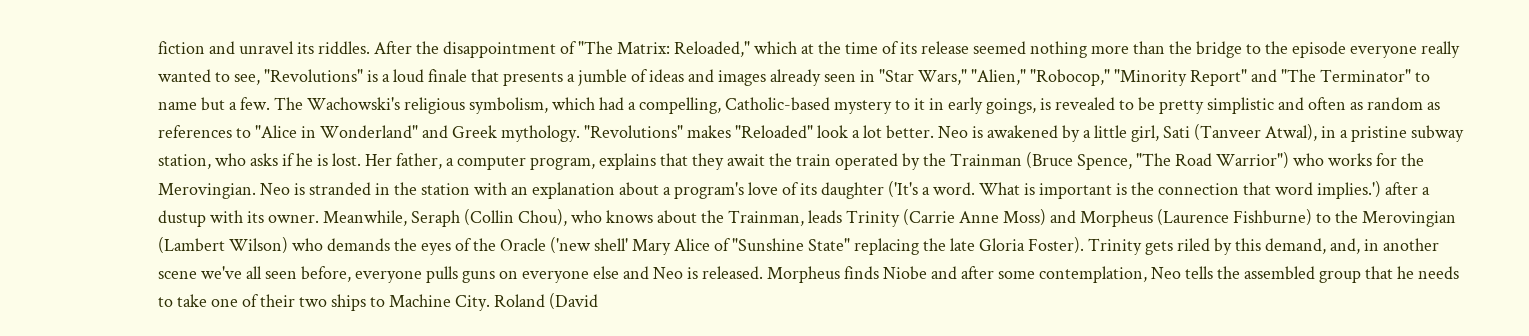fiction and unravel its riddles. After the disappointment of "The Matrix: Reloaded," which at the time of its release seemed nothing more than the bridge to the episode everyone really wanted to see, "Revolutions" is a loud finale that presents a jumble of ideas and images already seen in "Star Wars," "Alien," "Robocop," "Minority Report" and "The Terminator" to name but a few. The Wachowski's religious symbolism, which had a compelling, Catholic-based mystery to it in early goings, is revealed to be pretty simplistic and often as random as references to "Alice in Wonderland" and Greek mythology. "Revolutions" makes "Reloaded" look a lot better. Neo is awakened by a little girl, Sati (Tanveer Atwal), in a pristine subway station, who asks if he is lost. Her father, a computer program, explains that they await the train operated by the Trainman (Bruce Spence, "The Road Warrior") who works for the Merovingian. Neo is stranded in the station with an explanation about a program's love of its daughter ('It's a word. What is important is the connection that word implies.') after a dustup with its owner. Meanwhile, Seraph (Collin Chou), who knows about the Trainman, leads Trinity (Carrie Anne Moss) and Morpheus (Laurence Fishburne) to the Merovingian (Lambert Wilson) who demands the eyes of the Oracle ('new shell' Mary Alice of "Sunshine State" replacing the late Gloria Foster). Trinity gets riled by this demand, and, in another scene we've all seen before, everyone pulls guns on everyone else and Neo is released. Morpheus finds Niobe and after some contemplation, Neo tells the assembled group that he needs to take one of their two ships to Machine City. Roland (David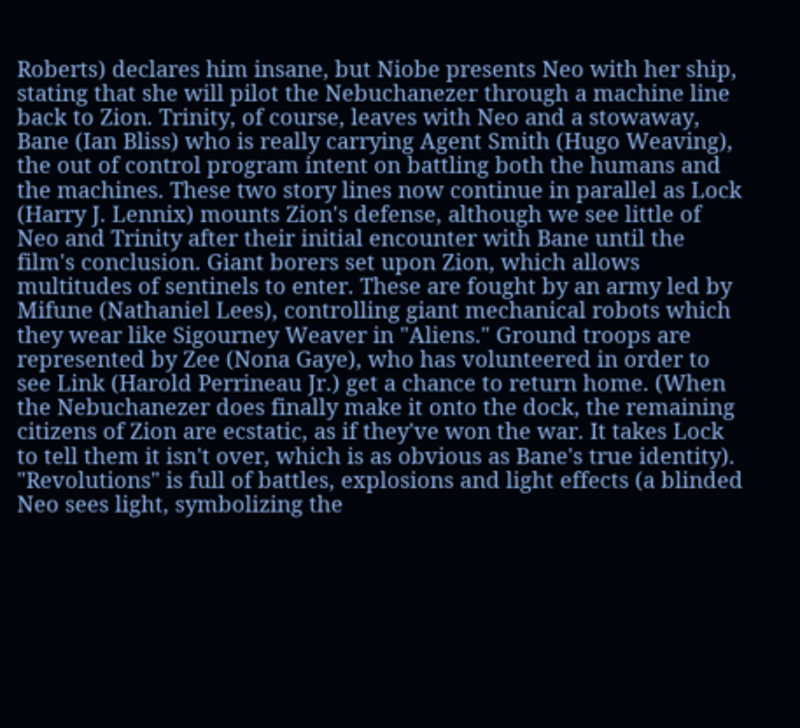Roberts) declares him insane, but Niobe presents Neo with her ship, stating that she will pilot the Nebuchanezer through a machine line back to Zion. Trinity, of course, leaves with Neo and a stowaway, Bane (Ian Bliss) who is really carrying Agent Smith (Hugo Weaving), the out of control program intent on battling both the humans and the machines. These two story lines now continue in parallel as Lock (Harry J. Lennix) mounts Zion's defense, although we see little of Neo and Trinity after their initial encounter with Bane until the film's conclusion. Giant borers set upon Zion, which allows multitudes of sentinels to enter. These are fought by an army led by Mifune (Nathaniel Lees), controlling giant mechanical robots which they wear like Sigourney Weaver in "Aliens." Ground troops are represented by Zee (Nona Gaye), who has volunteered in order to see Link (Harold Perrineau Jr.) get a chance to return home. (When the Nebuchanezer does finally make it onto the dock, the remaining citizens of Zion are ecstatic, as if they've won the war. It takes Lock to tell them it isn't over, which is as obvious as Bane's true identity). "Revolutions" is full of battles, explosions and light effects (a blinded Neo sees light, symbolizing the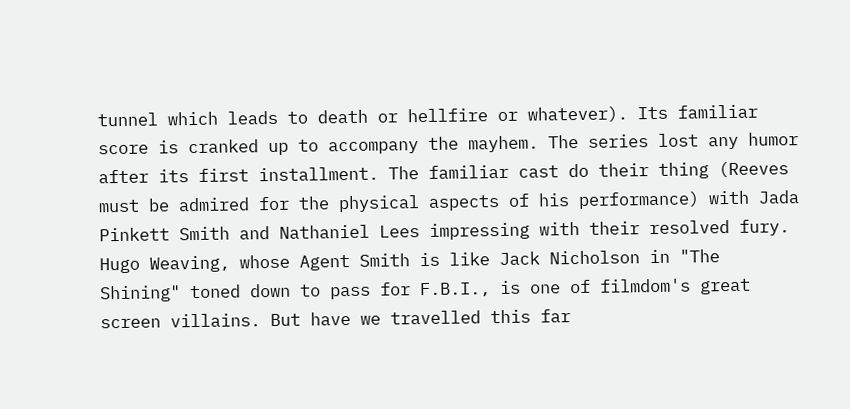tunnel which leads to death or hellfire or whatever). Its familiar score is cranked up to accompany the mayhem. The series lost any humor after its first installment. The familiar cast do their thing (Reeves must be admired for the physical aspects of his performance) with Jada Pinkett Smith and Nathaniel Lees impressing with their resolved fury. Hugo Weaving, whose Agent Smith is like Jack Nicholson in "The Shining" toned down to pass for F.B.I., is one of filmdom's great screen villains. But have we travelled this far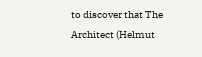to discover that The Architect (Helmut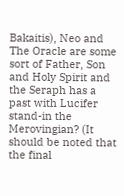Bakaitis), Neo and The Oracle are some sort of Father, Son and Holy Spirit and the Seraph has a past with Lucifer stand-in the Merovingian? (It should be noted that the final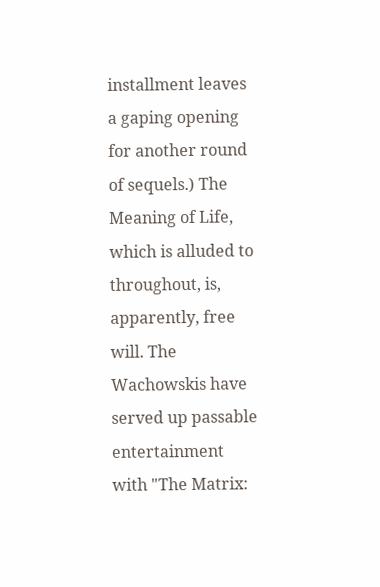installment leaves a gaping opening for another round of sequels.) The Meaning of Life, which is alluded to throughout, is, apparently, free will. The Wachowskis have served up passable entertainment with "The Matrix: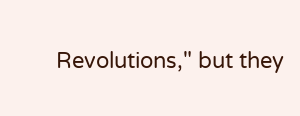Revolutions," but they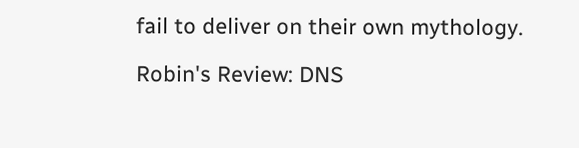fail to deliver on their own mythology.

Robin's Review: DNS